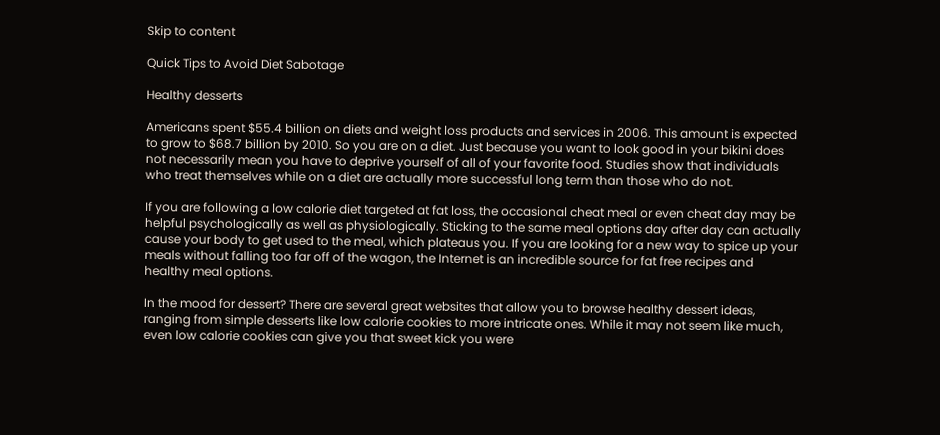Skip to content

Quick Tips to Avoid Diet Sabotage

Healthy desserts

Americans spent $55.4 billion on diets and weight loss products and services in 2006. This amount is expected to grow to $68.7 billion by 2010. So you are on a diet. Just because you want to look good in your bikini does not necessarily mean you have to deprive yourself of all of your favorite food. Studies show that individuals who treat themselves while on a diet are actually more successful long term than those who do not.

If you are following a low calorie diet targeted at fat loss, the occasional cheat meal or even cheat day may be helpful psychologically as well as physiologically. Sticking to the same meal options day after day can actually cause your body to get used to the meal, which plateaus you. If you are looking for a new way to spice up your meals without falling too far off of the wagon, the Internet is an incredible source for fat free recipes and healthy meal options.

In the mood for dessert? There are several great websites that allow you to browse healthy dessert ideas, ranging from simple desserts like low calorie cookies to more intricate ones. While it may not seem like much, even low calorie cookies can give you that sweet kick you were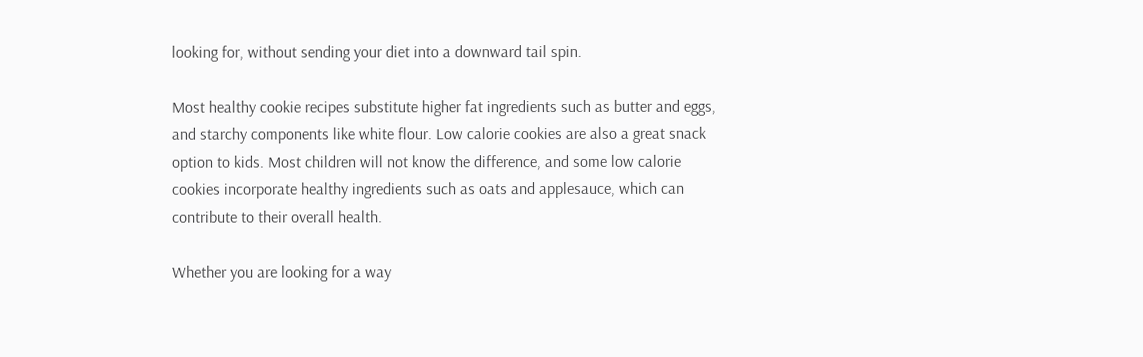looking for, without sending your diet into a downward tail spin.

Most healthy cookie recipes substitute higher fat ingredients such as butter and eggs, and starchy components like white flour. Low calorie cookies are also a great snack option to kids. Most children will not know the difference, and some low calorie cookies incorporate healthy ingredients such as oats and applesauce, which can contribute to their overall health.

Whether you are looking for a way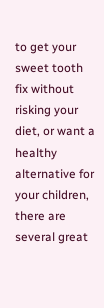to get your sweet tooth fix without risking your diet, or want a healthy alternative for your children, there are several great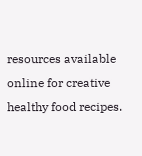resources available online for creative healthy food recipes.